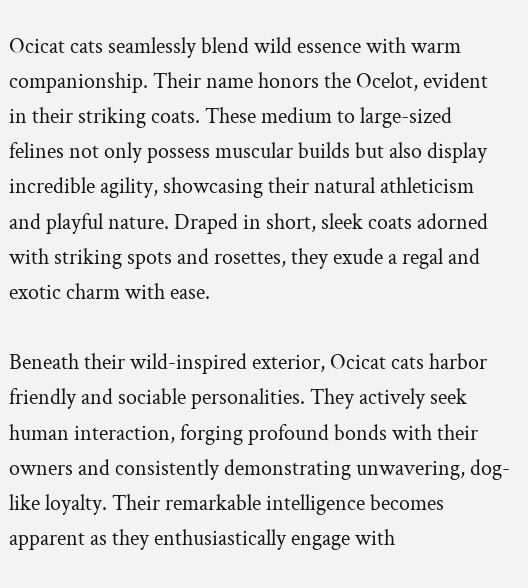Ocicat cats seamlessly blend wild essence with warm companionship. Their name honors the Ocelot, evident in their striking coats. These medium to large-sized felines not only possess muscular builds but also display incredible agility, showcasing their natural athleticism and playful nature. Draped in short, sleek coats adorned with striking spots and rosettes, they exude a regal and exotic charm with ease.

Beneath their wild-inspired exterior, Ocicat cats harbor friendly and sociable personalities. They actively seek human interaction, forging profound bonds with their owners and consistently demonstrating unwavering, dog-like loyalty. Their remarkable intelligence becomes apparent as they enthusiastically engage with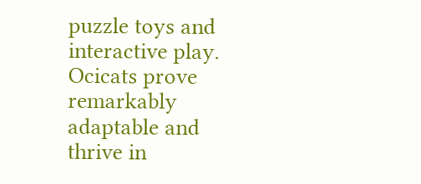puzzle toys and interactive play. Ocicats prove remarkably adaptable and thrive in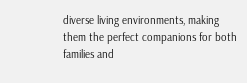diverse living environments, making them the perfect companions for both families and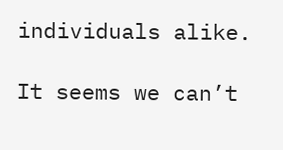individuals alike.

It seems we can’t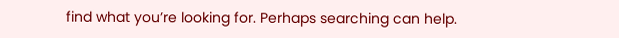find what you’re looking for. Perhaps searching can help.